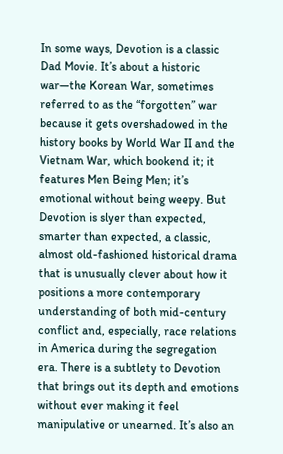In some ways, Devotion is a classic Dad Movie. It’s about a historic war—the Korean War, sometimes referred to as the “forgotten” war because it gets overshadowed in the history books by World War II and the Vietnam War, which bookend it; it features Men Being Men; it’s emotional without being weepy. But Devotion is slyer than expected, smarter than expected, a classic, almost old-fashioned historical drama that is unusually clever about how it positions a more contemporary understanding of both mid-century conflict and, especially, race relations in America during the segregation era. There is a subtlety to Devotion that brings out its depth and emotions without ever making it feel manipulative or unearned. It’s also an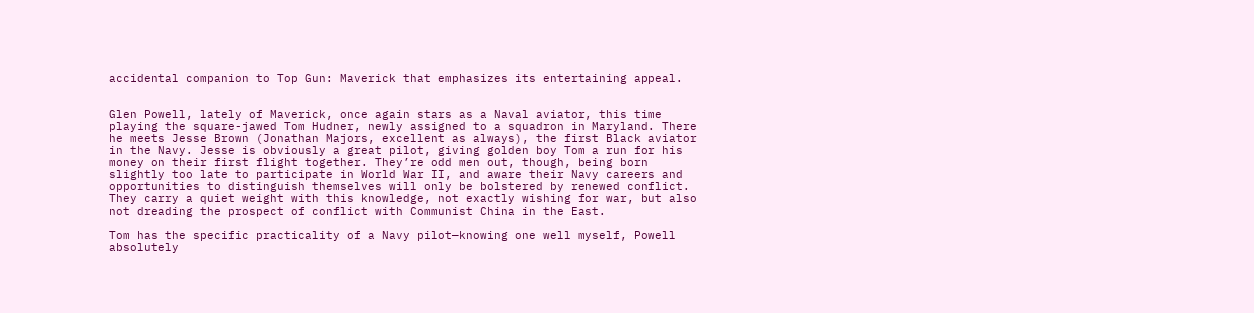accidental companion to Top Gun: Maverick that emphasizes its entertaining appeal.


Glen Powell, lately of Maverick, once again stars as a Naval aviator, this time playing the square-jawed Tom Hudner, newly assigned to a squadron in Maryland. There he meets Jesse Brown (Jonathan Majors, excellent as always), the first Black aviator in the Navy. Jesse is obviously a great pilot, giving golden boy Tom a run for his money on their first flight together. They’re odd men out, though, being born slightly too late to participate in World War II, and aware their Navy careers and opportunities to distinguish themselves will only be bolstered by renewed conflict. They carry a quiet weight with this knowledge, not exactly wishing for war, but also not dreading the prospect of conflict with Communist China in the East.

Tom has the specific practicality of a Navy pilot—knowing one well myself, Powell absolutely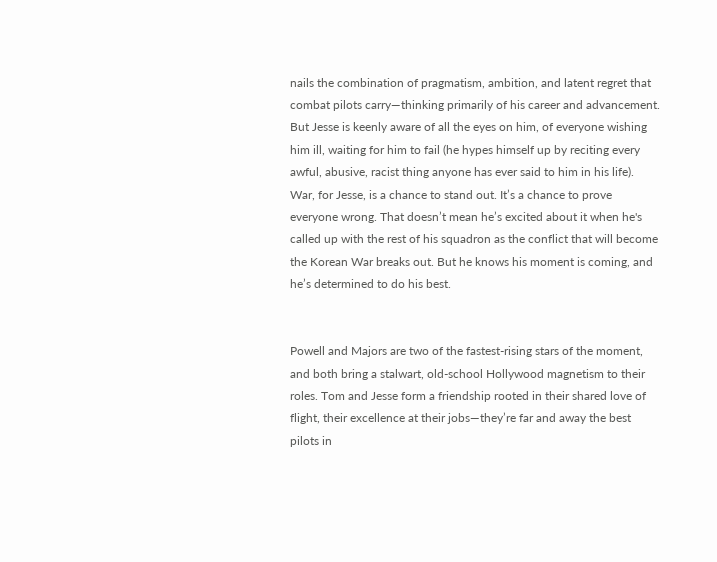nails the combination of pragmatism, ambition, and latent regret that combat pilots carry—thinking primarily of his career and advancement. But Jesse is keenly aware of all the eyes on him, of everyone wishing him ill, waiting for him to fail (he hypes himself up by reciting every awful, abusive, racist thing anyone has ever said to him in his life). War, for Jesse, is a chance to stand out. It’s a chance to prove everyone wrong. That doesn’t mean he’s excited about it when he's called up with the rest of his squadron as the conflict that will become the Korean War breaks out. But he knows his moment is coming, and he’s determined to do his best.


Powell and Majors are two of the fastest-rising stars of the moment, and both bring a stalwart, old-school Hollywood magnetism to their roles. Tom and Jesse form a friendship rooted in their shared love of flight, their excellence at their jobs—they’re far and away the best pilots in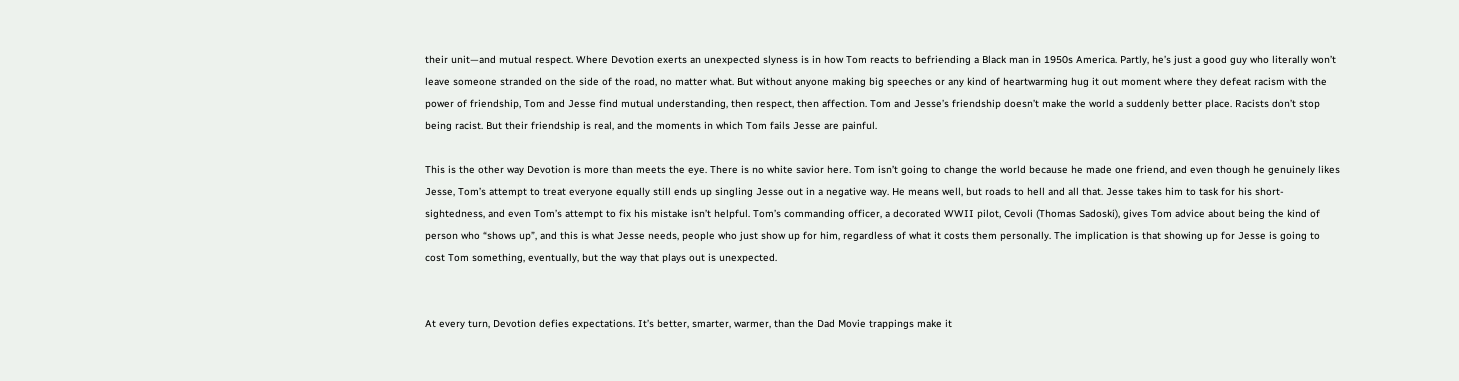their unit—and mutual respect. Where Devotion exerts an unexpected slyness is in how Tom reacts to befriending a Black man in 1950s America. Partly, he’s just a good guy who literally won’t leave someone stranded on the side of the road, no matter what. But without anyone making big speeches or any kind of heartwarming hug it out moment where they defeat racism with the power of friendship, Tom and Jesse find mutual understanding, then respect, then affection. Tom and Jesse’s friendship doesn’t make the world a suddenly better place. Racists don’t stop being racist. But their friendship is real, and the moments in which Tom fails Jesse are painful.

This is the other way Devotion is more than meets the eye. There is no white savior here. Tom isn’t going to change the world because he made one friend, and even though he genuinely likes Jesse, Tom’s attempt to treat everyone equally still ends up singling Jesse out in a negative way. He means well, but roads to hell and all that. Jesse takes him to task for his short-sightedness, and even Tom’s attempt to fix his mistake isn’t helpful. Tom’s commanding officer, a decorated WWII pilot, Cevoli (Thomas Sadoski), gives Tom advice about being the kind of person who “shows up”, and this is what Jesse needs, people who just show up for him, regardless of what it costs them personally. The implication is that showing up for Jesse is going to cost Tom something, eventually, but the way that plays out is unexpected.


At every turn, Devotion defies expectations. It’s better, smarter, warmer, than the Dad Movie trappings make it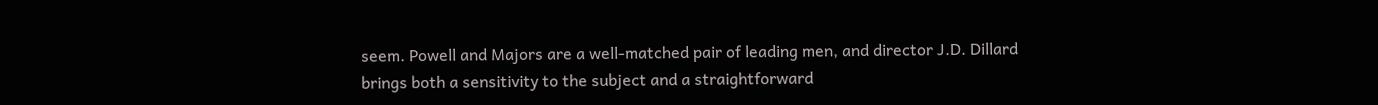seem. Powell and Majors are a well-matched pair of leading men, and director J.D. Dillard brings both a sensitivity to the subject and a straightforward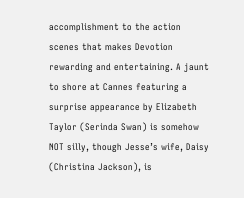accomplishment to the action scenes that makes Devotion rewarding and entertaining. A jaunt to shore at Cannes featuring a surprise appearance by Elizabeth Taylor (Serinda Swan) is somehow NOT silly, though Jesse’s wife, Daisy (Christina Jackson), is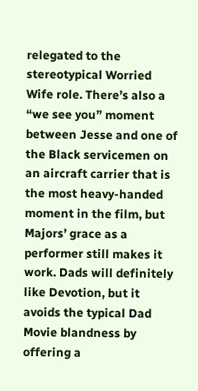relegated to the stereotypical Worried Wife role. There’s also a “we see you” moment between Jesse and one of the Black servicemen on an aircraft carrier that is the most heavy-handed moment in the film, but Majors’ grace as a performer still makes it work. Dads will definitely like Devotion, but it avoids the typical Dad Movie blandness by offering a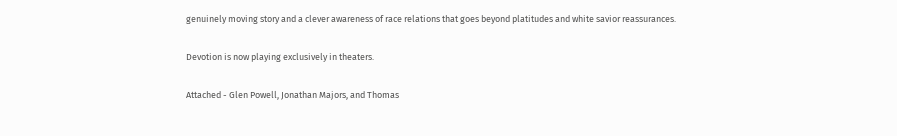genuinely moving story and a clever awareness of race relations that goes beyond platitudes and white savior reassurances.

Devotion is now playing exclusively in theaters.

Attached - Glen Powell, Jonathan Majors, and Thomas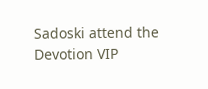Sadoski attend the Devotion VIP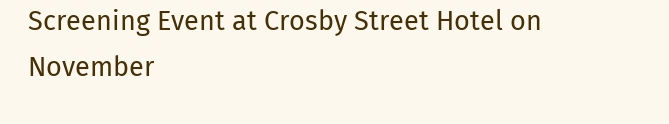Screening Event at Crosby Street Hotel on November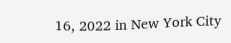16, 2022 in New York City